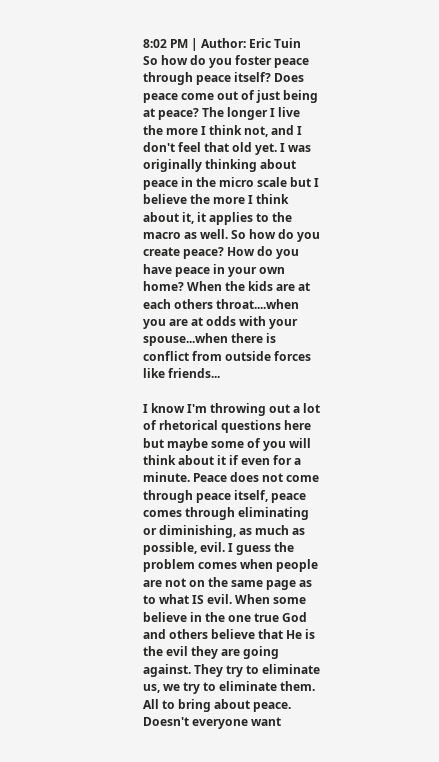8:02 PM | Author: Eric Tuin
So how do you foster peace through peace itself? Does peace come out of just being at peace? The longer I live the more I think not, and I don't feel that old yet. I was originally thinking about peace in the micro scale but I believe the more I think about it, it applies to the macro as well. So how do you create peace? How do you have peace in your own home? When the kids are at each others throat....when you are at odds with your spouse...when there is conflict from outside forces like friends...

I know I'm throwing out a lot of rhetorical questions here but maybe some of you will think about it if even for a minute. Peace does not come through peace itself, peace comes through eliminating or diminishing, as much as possible, evil. I guess the problem comes when people are not on the same page as to what IS evil. When some believe in the one true God and others believe that He is the evil they are going against. They try to eliminate us, we try to eliminate them. All to bring about peace. Doesn't everyone want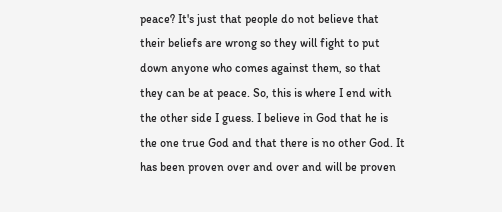peace? It's just that people do not believe that their beliefs are wrong so they will fight to put down anyone who comes against them, so that they can be at peace. So, this is where I end with the other side I guess. I believe in God that he is the one true God and that there is no other God. It has been proven over and over and will be proven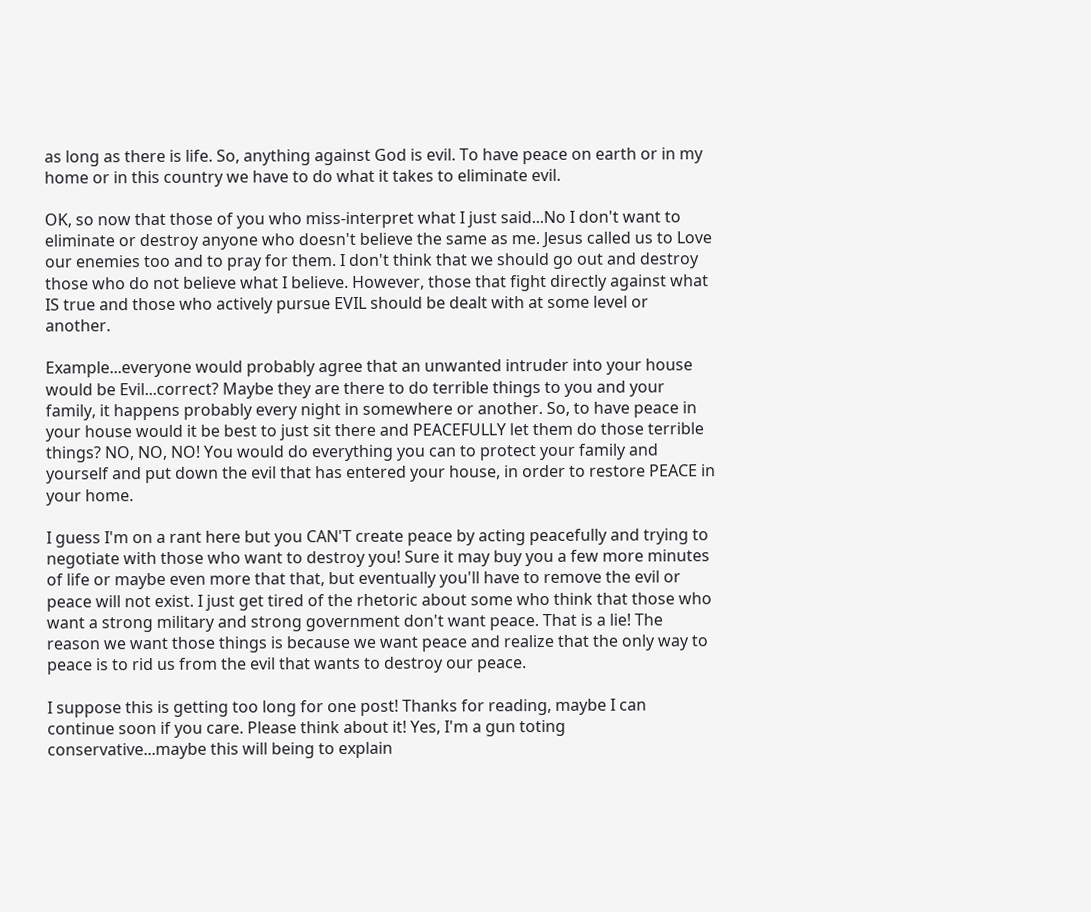as long as there is life. So, anything against God is evil. To have peace on earth or in my home or in this country we have to do what it takes to eliminate evil.

OK, so now that those of you who miss-interpret what I just said...No I don't want to eliminate or destroy anyone who doesn't believe the same as me. Jesus called us to Love our enemies too and to pray for them. I don't think that we should go out and destroy those who do not believe what I believe. However, those that fight directly against what IS true and those who actively pursue EVIL should be dealt with at some level or another.

Example...everyone would probably agree that an unwanted intruder into your house would be Evil...correct? Maybe they are there to do terrible things to you and your family, it happens probably every night in somewhere or another. So, to have peace in your house would it be best to just sit there and PEACEFULLY let them do those terrible things? NO, NO, NO! You would do everything you can to protect your family and yourself and put down the evil that has entered your house, in order to restore PEACE in your home.

I guess I'm on a rant here but you CAN'T create peace by acting peacefully and trying to negotiate with those who want to destroy you! Sure it may buy you a few more minutes of life or maybe even more that that, but eventually you'll have to remove the evil or peace will not exist. I just get tired of the rhetoric about some who think that those who want a strong military and strong government don't want peace. That is a lie! The reason we want those things is because we want peace and realize that the only way to peace is to rid us from the evil that wants to destroy our peace.

I suppose this is getting too long for one post! Thanks for reading, maybe I can continue soon if you care. Please think about it! Yes, I'm a gun toting conservative...maybe this will being to explain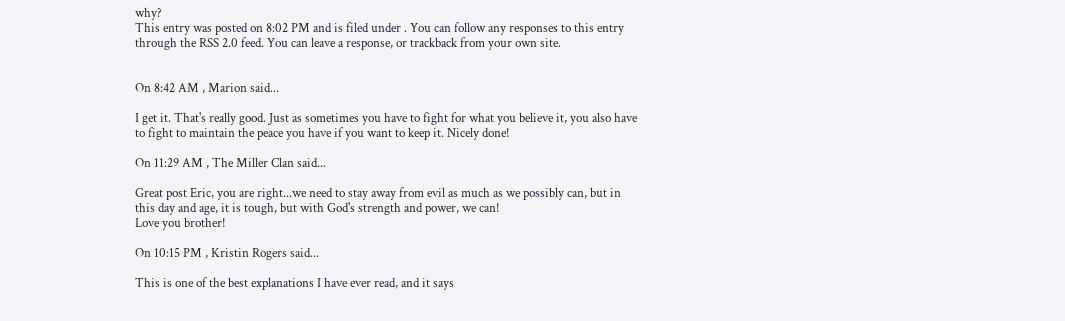why?
This entry was posted on 8:02 PM and is filed under . You can follow any responses to this entry through the RSS 2.0 feed. You can leave a response, or trackback from your own site.


On 8:42 AM , Marion said...

I get it. That's really good. Just as sometimes you have to fight for what you believe it, you also have to fight to maintain the peace you have if you want to keep it. Nicely done!

On 11:29 AM , The Miller Clan said...

Great post Eric, you are right...we need to stay away from evil as much as we possibly can, but in this day and age, it is tough, but with God's strength and power, we can!
Love you brother!

On 10:15 PM , Kristin Rogers said...

This is one of the best explanations I have ever read, and it says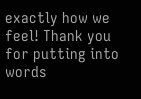exactly how we feel! Thank you for putting into words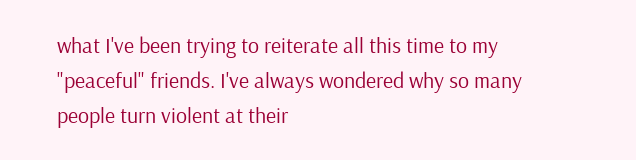what I've been trying to reiterate all this time to my "peaceful" friends. I've always wondered why so many people turn violent at their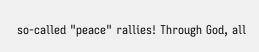so-called "peace" rallies! Through God, all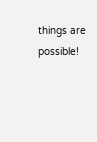things are possible!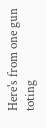Here's from one gun toting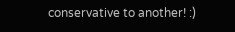conservative to another! :)